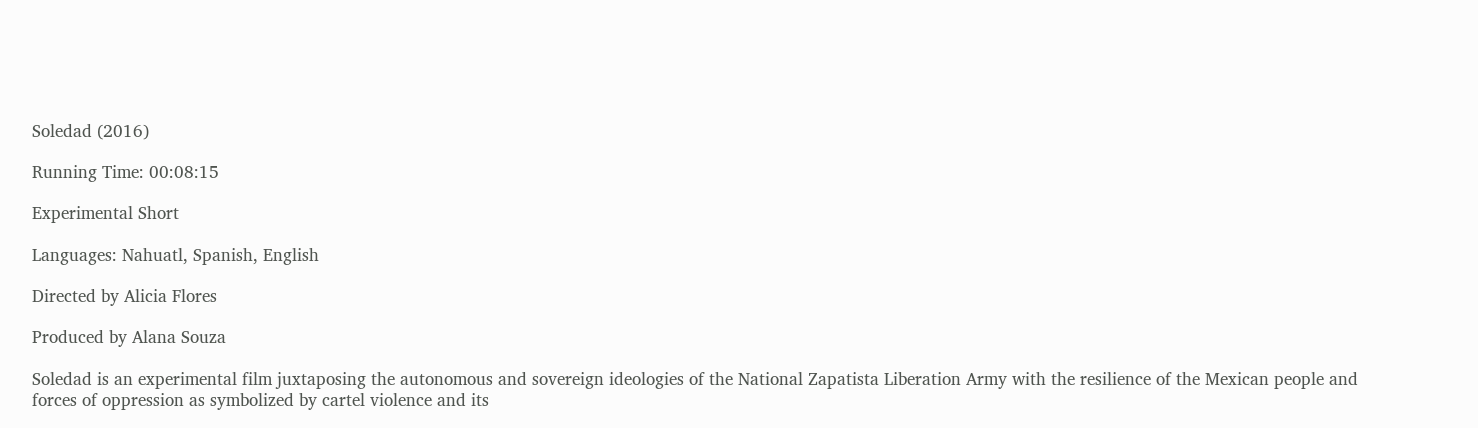Soledad (2016)

Running Time: 00:08:15

Experimental Short

Languages: Nahuatl, Spanish, English

Directed by Alicia Flores

Produced by Alana Souza

Soledad is an experimental film juxtaposing the autonomous and sovereign ideologies of the National Zapatista Liberation Army with the resilience of the Mexican people and forces of oppression as symbolized by cartel violence and its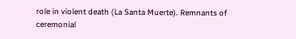role in violent death (La Santa Muerte). Remnants of ceremonial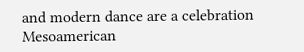and modern dance are a celebration Mesoamerican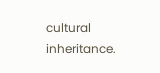cultural inheritance.